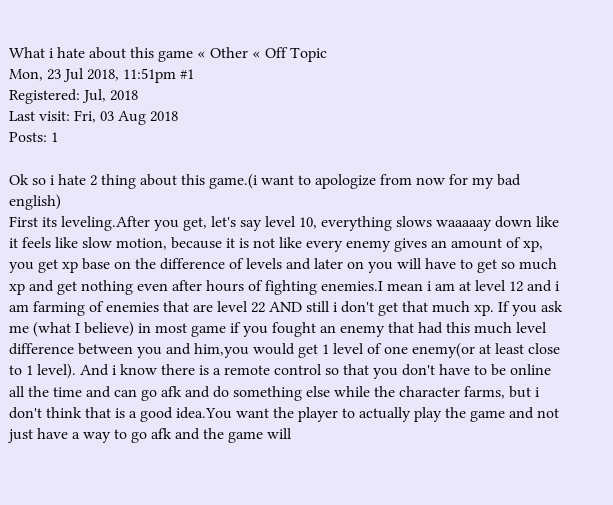What i hate about this game « Other « Off Topic
Mon, 23 Jul 2018, 11:51pm #1
Registered: Jul, 2018
Last visit: Fri, 03 Aug 2018
Posts: 1

Ok so i hate 2 thing about this game.(i want to apologize from now for my bad english)
First its leveling.After you get, let's say level 10, everything slows waaaaay down like it feels like slow motion, because it is not like every enemy gives an amount of xp, you get xp base on the difference of levels and later on you will have to get so much xp and get nothing even after hours of fighting enemies.I mean i am at level 12 and i am farming of enemies that are level 22 AND still i don't get that much xp. If you ask me (what I believe) in most game if you fought an enemy that had this much level difference between you and him,you would get 1 level of one enemy(or at least close to 1 level). And i know there is a remote control so that you don't have to be online all the time and can go afk and do something else while the character farms, but i don't think that is a good idea.You want the player to actually play the game and not just have a way to go afk and the game will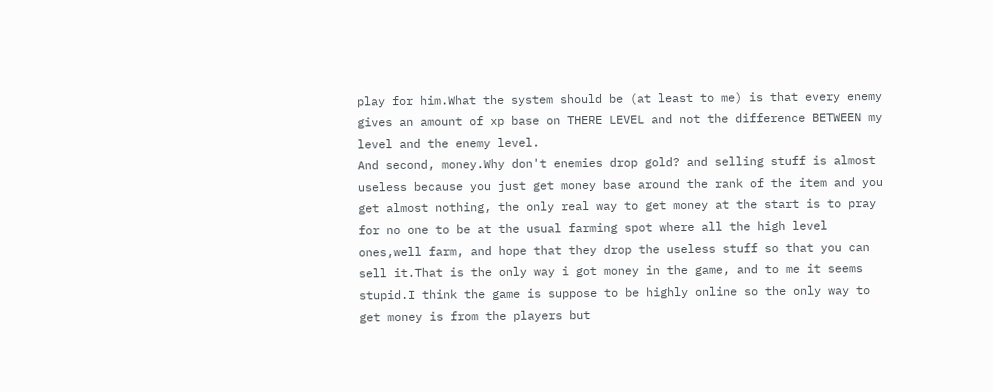play for him.What the system should be (at least to me) is that every enemy gives an amount of xp base on THERE LEVEL and not the difference BETWEEN my level and the enemy level.
And second, money.Why don't enemies drop gold? and selling stuff is almost useless because you just get money base around the rank of the item and you get almost nothing, the only real way to get money at the start is to pray for no one to be at the usual farming spot where all the high level ones,well farm, and hope that they drop the useless stuff so that you can sell it.That is the only way i got money in the game, and to me it seems stupid.I think the game is suppose to be highly online so the only way to get money is from the players but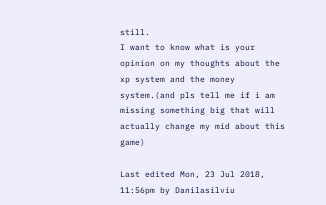still.
I want to know what is your opinion on my thoughts about the xp system and the money system.(and pls tell me if i am missing something big that will actually change my mid about this game)

Last edited Mon, 23 Jul 2018, 11:56pm by Danilasilviu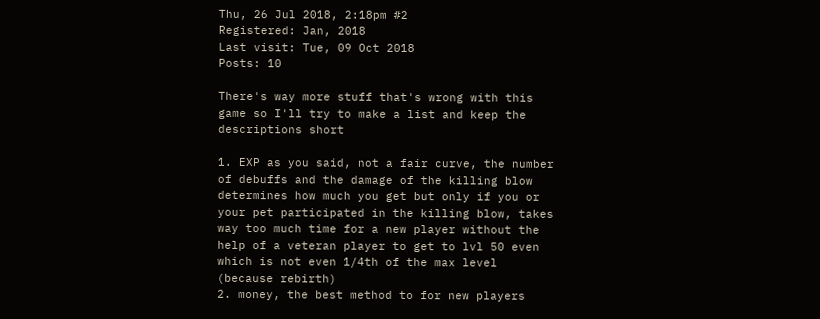Thu, 26 Jul 2018, 2:18pm #2
Registered: Jan, 2018
Last visit: Tue, 09 Oct 2018
Posts: 10

There's way more stuff that's wrong with this game so I'll try to make a list and keep the descriptions short

1. EXP as you said, not a fair curve, the number of debuffs and the damage of the killing blow determines how much you get but only if you or your pet participated in the killing blow, takes way too much time for a new player without the help of a veteran player to get to lvl 50 even which is not even 1/4th of the max level (because rebirth)
2. money, the best method to for new players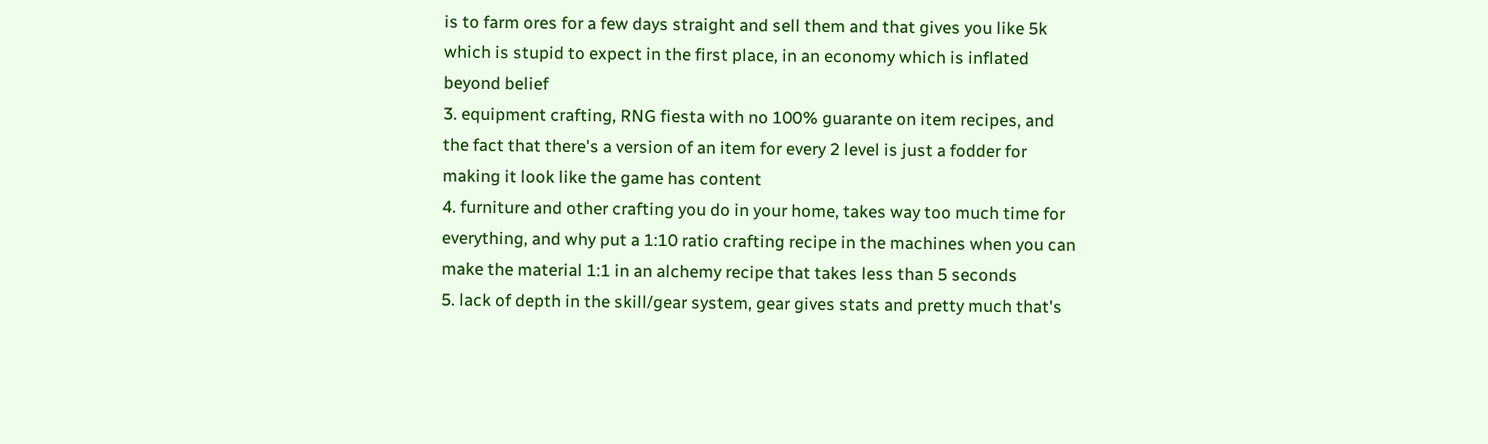is to farm ores for a few days straight and sell them and that gives you like 5k which is stupid to expect in the first place, in an economy which is inflated beyond belief
3. equipment crafting, RNG fiesta with no 100% guarante on item recipes, and the fact that there's a version of an item for every 2 level is just a fodder for making it look like the game has content
4. furniture and other crafting you do in your home, takes way too much time for everything, and why put a 1:10 ratio crafting recipe in the machines when you can make the material 1:1 in an alchemy recipe that takes less than 5 seconds
5. lack of depth in the skill/gear system, gear gives stats and pretty much that's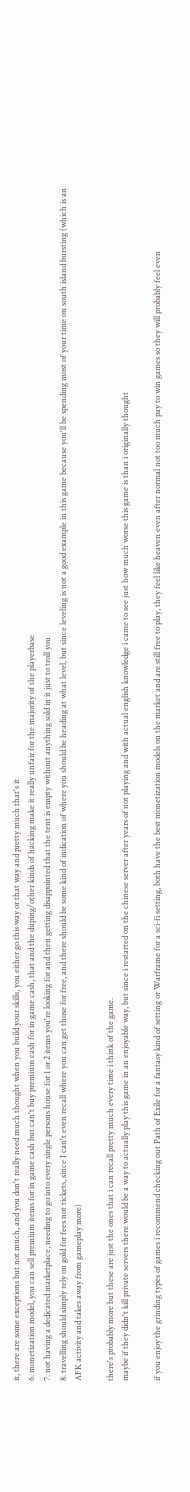it, there are some exceptions but not much, and you don't really need much thought when you build your skills, you either go this way or that way and pretty much that's it
6. monetization model, you can sell premium items for in game cash but can't buy premium cash for in game cash, that and the duping/other kinds of hacking make it really unfair for the majority of the playerbase
7. not having a dedicated marketplace, needing to go into every single persons house for 1 or 2 items you're looking for and then getting disappointed that the tent is empty without anything sold in it just to troll you
8. travelling should simply rely on gold for fees not tickets, since I can't even recall where you can get those for free, and there should be some kind of indication of where you should be heading at what level, but since leveling is not a good example in this game because you'll be spending most of your time on south island bursting (which is an AFK activity and takes away from gameplay more)

there's probably more but these are just the ones that i can recall pretty much every time i think of the game.
maybe if they didn't kill private servers there would be a way to actually play this game in an enjoyable way, but since i restarted on the chinese server after years of not playing and with actual english knowledge i came to see just how much worse this game is than i originally thought

if you enjoy the grinding types of games i recommend checking out Path of Exile for a fantasy kind of setting or Warframe for a sci-fi setting, both have the best monetization models on the market and are still free to play, they feel like heaven even after normal not too much pay to win games so they will probably feel even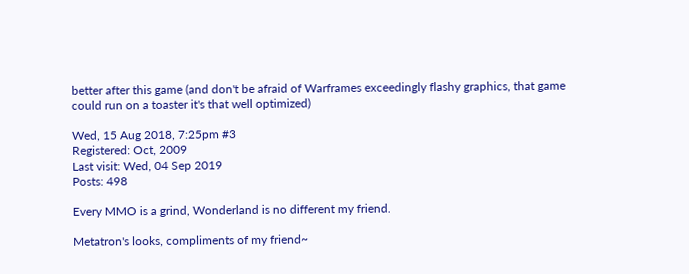better after this game (and don't be afraid of Warframes exceedingly flashy graphics, that game could run on a toaster it's that well optimized)

Wed, 15 Aug 2018, 7:25pm #3
Registered: Oct, 2009
Last visit: Wed, 04 Sep 2019
Posts: 498

Every MMO is a grind, Wonderland is no different my friend.

Metatron's looks, compliments of my friend~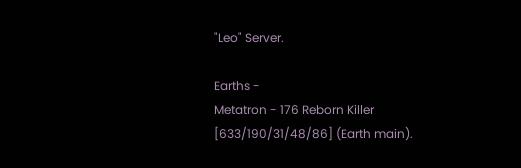"Leo" Server.

Earths -
Metatron - 176 Reborn Killer [633/190/31/48/86] (Earth main).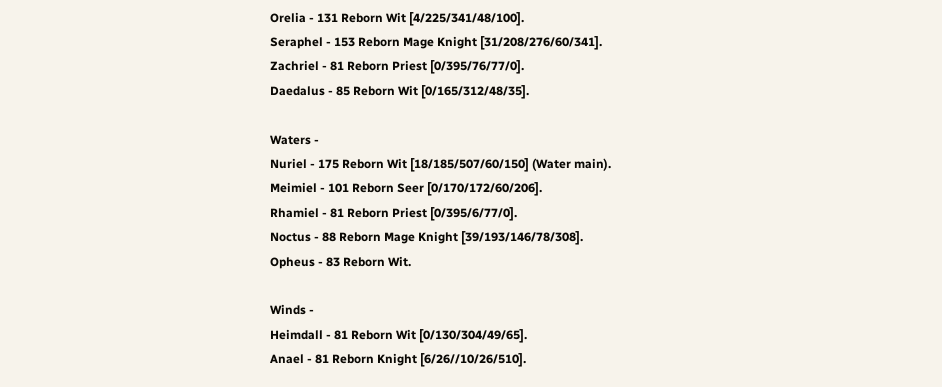Orelia - 131 Reborn Wit [4/225/341/48/100].
Seraphel - 153 Reborn Mage Knight [31/208/276/60/341].
Zachriel - 81 Reborn Priest [0/395/76/77/0].
Daedalus - 85 Reborn Wit [0/165/312/48/35].

Waters -
Nuriel - 175 Reborn Wit [18/185/507/60/150] (Water main).
Meimiel - 101 Reborn Seer [0/170/172/60/206].
Rhamiel - 81 Reborn Priest [0/395/6/77/0].
Noctus - 88 Reborn Mage Knight [39/193/146/78/308].
Opheus - 83 Reborn Wit.

Winds -
Heimdall - 81 Reborn Wit [0/130/304/49/65].
Anael - 81 Reborn Knight [6/26//10/26/510].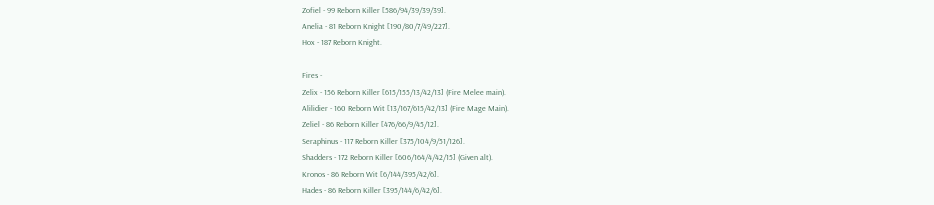Zofiel - 99 Reborn Killer [586/94/39/39/39].
Anelia - 81 Reborn Knight [190/80/7/49/227].
Hox - 187 Reborn Knight.

Fires -
Zelix - 156 Reborn Killer [615/155/13/42/13] (Fire Melee main).
Alilidier - 160 Reborn Wit [13/167/615/42/13] (Fire Mage Main).
Zeliel - 86 Reborn Killer [476/66/9/45/12].
Seraphinus - 117 Reborn Killer [375/104/9/51/126].
Shadders - 172 Reborn Killer [606/164/4/42/15] (Given alt).
Kronos - 86 Reborn Wit [6/144/395/42/6].
Hades - 86 Reborn Killer [395/144/6/42/6].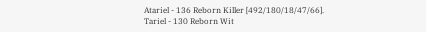Atariel - 136 Reborn Killer [492/180/18/47/66].
Tariel - 130 Reborn Wit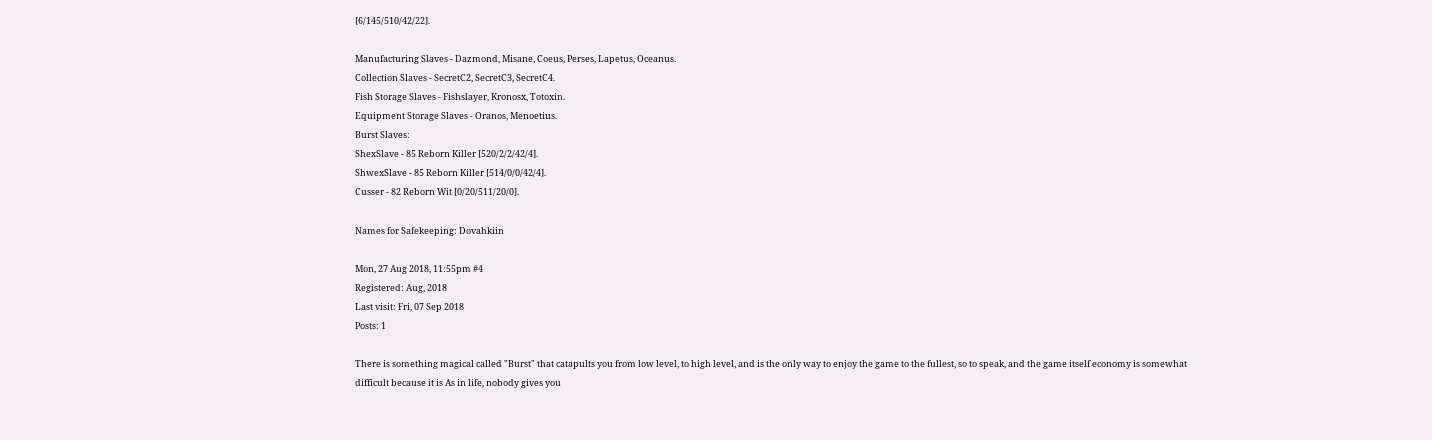[6/145/510/42/22].

Manufacturing Slaves - Dazmond, Misane, Coeus, Perses, Lapetus, Oceanus.
Collection Slaves - SecretC2, SecretC3, SecretC4.
Fish Storage Slaves - Fishslayer, Kronosx, Totoxin.
Equipment Storage Slaves - Oranos, Menoetius.
Burst Slaves:
ShexSlave - 85 Reborn Killer [520/2/2/42/4].
ShwexSlave - 85 Reborn Killer [514/0/0/42/4].
Cusser - 82 Reborn Wit [0/20/511/20/0].

Names for Safekeeping: Dovahkiin

Mon, 27 Aug 2018, 11:55pm #4
Registered: Aug, 2018
Last visit: Fri, 07 Sep 2018
Posts: 1

There is something magical called "Burst" that catapults you from low level, to high level, and is the only way to enjoy the game to the fullest, so to speak, and the game itself economy is somewhat difficult because it is As in life, nobody gives you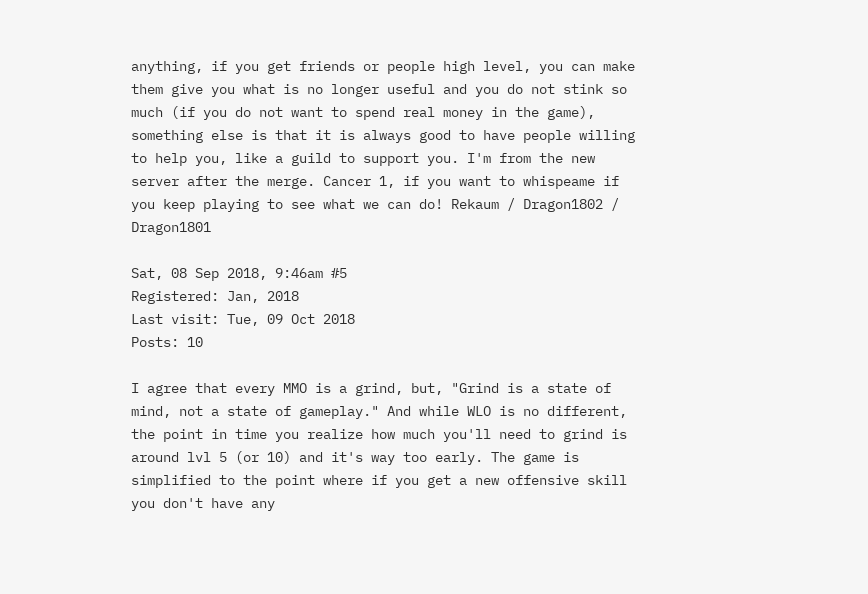anything, if you get friends or people high level, you can make them give you what is no longer useful and you do not stink so much (if you do not want to spend real money in the game), something else is that it is always good to have people willing to help you, like a guild to support you. I'm from the new server after the merge. Cancer 1, if you want to whispeame if you keep playing to see what we can do! Rekaum / Dragon1802 / Dragon1801

Sat, 08 Sep 2018, 9:46am #5
Registered: Jan, 2018
Last visit: Tue, 09 Oct 2018
Posts: 10

I agree that every MMO is a grind, but, "Grind is a state of mind, not a state of gameplay." And while WLO is no different, the point in time you realize how much you'll need to grind is around lvl 5 (or 10) and it's way too early. The game is simplified to the point where if you get a new offensive skill you don't have any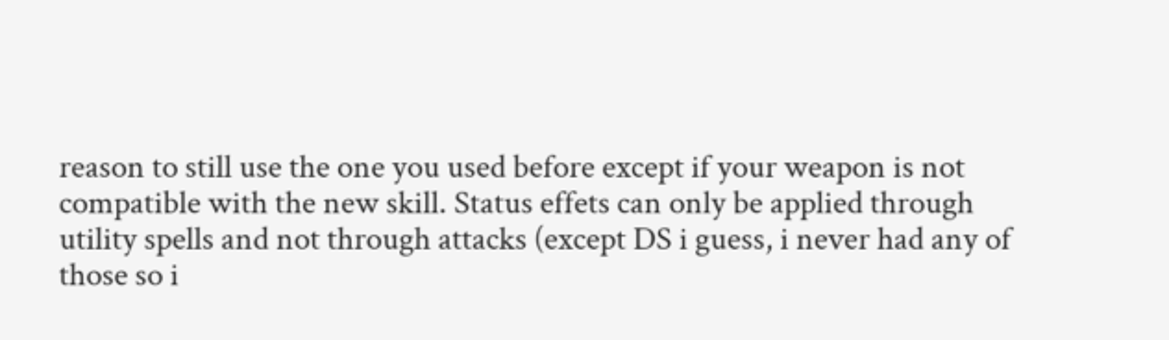reason to still use the one you used before except if your weapon is not compatible with the new skill. Status effets can only be applied through utility spells and not through attacks (except DS i guess, i never had any of those so i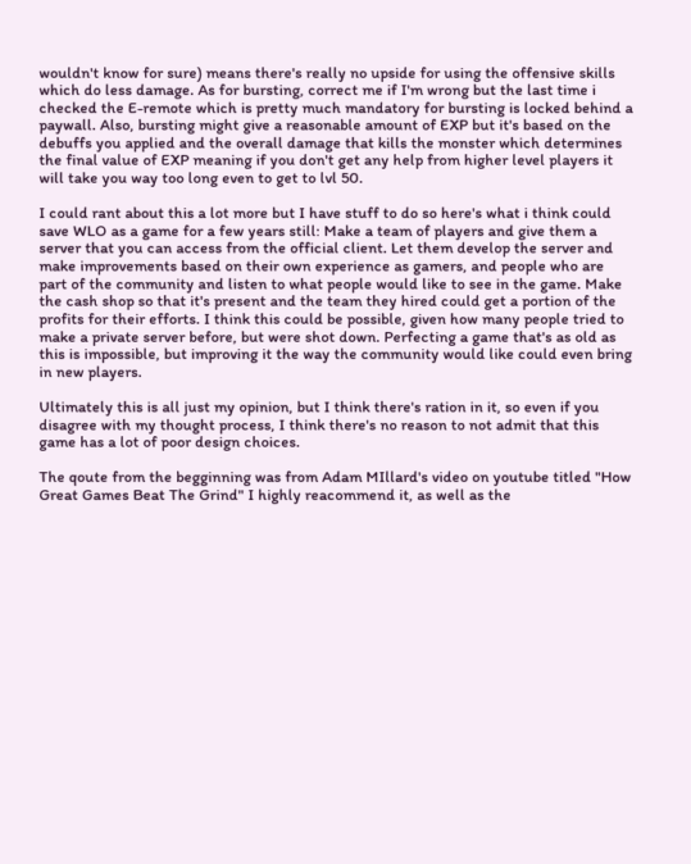wouldn't know for sure) means there's really no upside for using the offensive skills which do less damage. As for bursting, correct me if I'm wrong but the last time i checked the E-remote which is pretty much mandatory for bursting is locked behind a paywall. Also, bursting might give a reasonable amount of EXP but it's based on the debuffs you applied and the overall damage that kills the monster which determines the final value of EXP meaning if you don't get any help from higher level players it will take you way too long even to get to lvl 50.

I could rant about this a lot more but I have stuff to do so here's what i think could save WLO as a game for a few years still: Make a team of players and give them a server that you can access from the official client. Let them develop the server and make improvements based on their own experience as gamers, and people who are part of the community and listen to what people would like to see in the game. Make the cash shop so that it's present and the team they hired could get a portion of the profits for their efforts. I think this could be possible, given how many people tried to make a private server before, but were shot down. Perfecting a game that's as old as this is impossible, but improving it the way the community would like could even bring in new players.

Ultimately this is all just my opinion, but I think there's ration in it, so even if you disagree with my thought process, I think there's no reason to not admit that this game has a lot of poor design choices.

The qoute from the begginning was from Adam MIllard's video on youtube titled "How Great Games Beat The Grind" I highly reacommend it, as well as the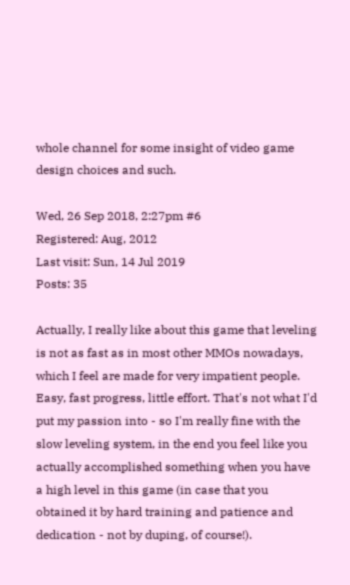whole channel for some insight of video game design choices and such.

Wed, 26 Sep 2018, 2:27pm #6
Registered: Aug, 2012
Last visit: Sun, 14 Jul 2019
Posts: 35

Actually, I really like about this game that leveling is not as fast as in most other MMOs nowadays, which I feel are made for very impatient people. Easy, fast progress, little effort. That's not what I'd put my passion into - so I'm really fine with the slow leveling system, in the end you feel like you actually accomplished something when you have a high level in this game (in case that you obtained it by hard training and patience and dedication - not by duping, of course!).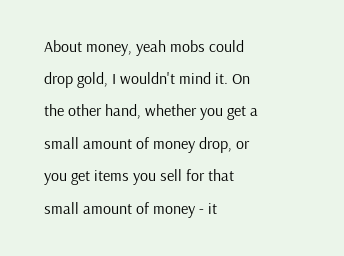About money, yeah mobs could drop gold, I wouldn't mind it. On the other hand, whether you get a small amount of money drop, or you get items you sell for that small amount of money - it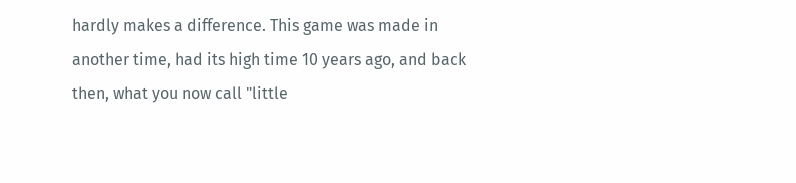hardly makes a difference. This game was made in another time, had its high time 10 years ago, and back then, what you now call "little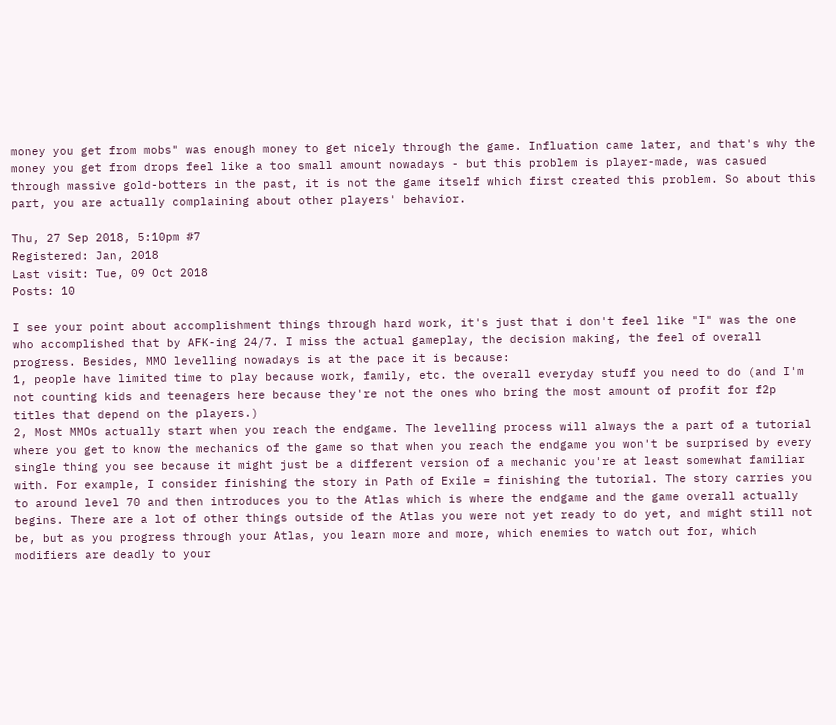money you get from mobs" was enough money to get nicely through the game. Influation came later, and that's why the money you get from drops feel like a too small amount nowadays - but this problem is player-made, was casued through massive gold-botters in the past, it is not the game itself which first created this problem. So about this part, you are actually complaining about other players' behavior.

Thu, 27 Sep 2018, 5:10pm #7
Registered: Jan, 2018
Last visit: Tue, 09 Oct 2018
Posts: 10

I see your point about accomplishment things through hard work, it's just that i don't feel like "I" was the one who accomplished that by AFK-ing 24/7. I miss the actual gameplay, the decision making, the feel of overall progress. Besides, MMO levelling nowadays is at the pace it is because:
1, people have limited time to play because work, family, etc. the overall everyday stuff you need to do (and I'm not counting kids and teenagers here because they're not the ones who bring the most amount of profit for f2p titles that depend on the players.)
2, Most MMOs actually start when you reach the endgame. The levelling process will always the a part of a tutorial where you get to know the mechanics of the game so that when you reach the endgame you won't be surprised by every single thing you see because it might just be a different version of a mechanic you're at least somewhat familiar with. For example, I consider finishing the story in Path of Exile = finishing the tutorial. The story carries you to around level 70 and then introduces you to the Atlas which is where the endgame and the game overall actually begins. There are a lot of other things outside of the Atlas you were not yet ready to do yet, and might still not be, but as you progress through your Atlas, you learn more and more, which enemies to watch out for, which modifiers are deadly to your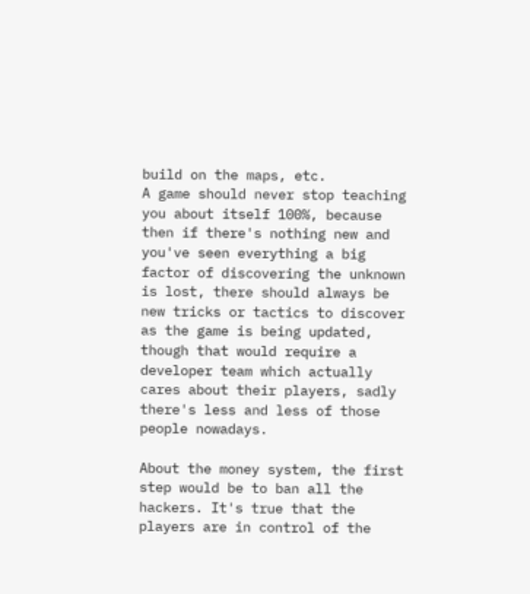build on the maps, etc.
A game should never stop teaching you about itself 100%, because then if there's nothing new and you've seen everything a big factor of discovering the unknown is lost, there should always be new tricks or tactics to discover as the game is being updated, though that would require a developer team which actually cares about their players, sadly there's less and less of those people nowadays.

About the money system, the first step would be to ban all the hackers. It's true that the players are in control of the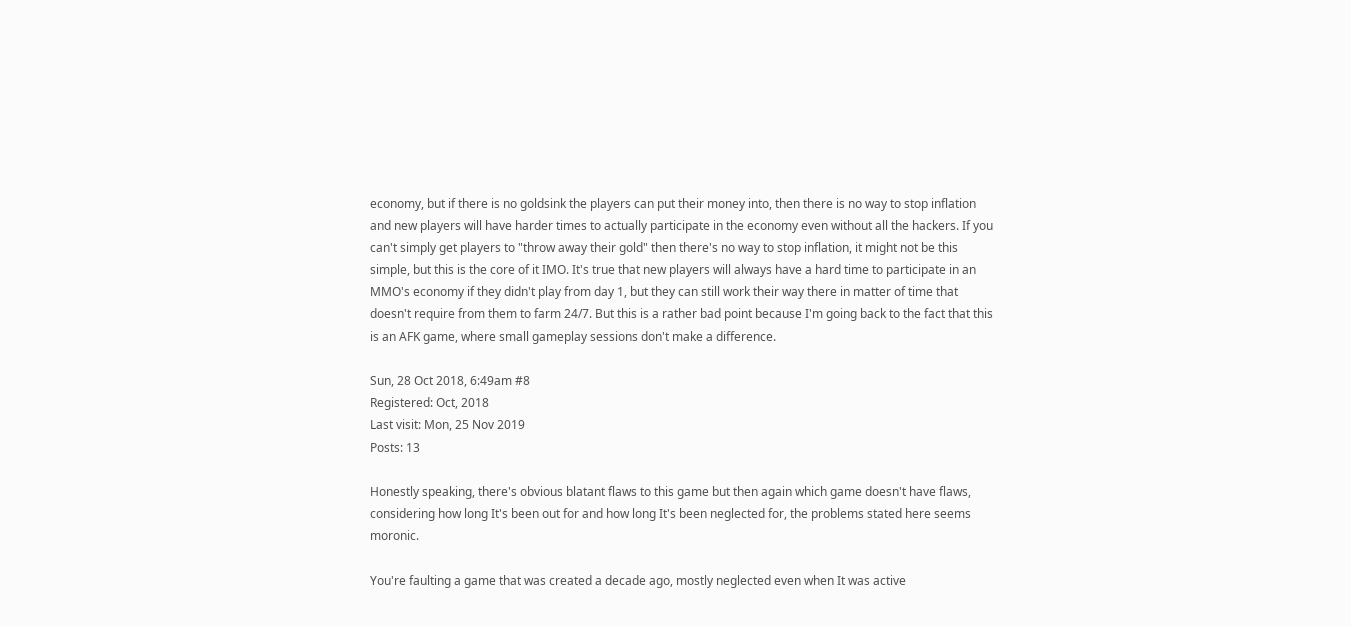economy, but if there is no goldsink the players can put their money into, then there is no way to stop inflation and new players will have harder times to actually participate in the economy even without all the hackers. If you can't simply get players to "throw away their gold" then there's no way to stop inflation, it might not be this simple, but this is the core of it IMO. It's true that new players will always have a hard time to participate in an MMO's economy if they didn't play from day 1, but they can still work their way there in matter of time that doesn't require from them to farm 24/7. But this is a rather bad point because I'm going back to the fact that this is an AFK game, where small gameplay sessions don't make a difference.

Sun, 28 Oct 2018, 6:49am #8
Registered: Oct, 2018
Last visit: Mon, 25 Nov 2019
Posts: 13

Honestly speaking, there's obvious blatant flaws to this game but then again which game doesn't have flaws, considering how long It's been out for and how long It's been neglected for, the problems stated here seems moronic.

You're faulting a game that was created a decade ago, mostly neglected even when It was active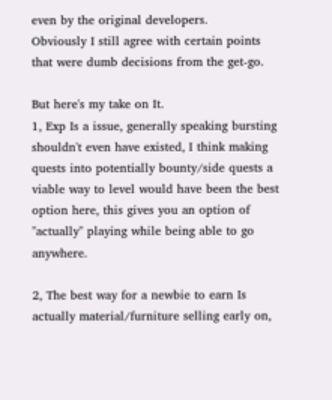even by the original developers.
Obviously I still agree with certain points that were dumb decisions from the get-go.

But here's my take on It.
1, Exp Is a issue, generally speaking bursting shouldn't even have existed, I think making quests into potentially bounty/side quests a viable way to level would have been the best option here, this gives you an option of "actually" playing while being able to go anywhere.

2, The best way for a newbie to earn Is actually material/furniture selling early on,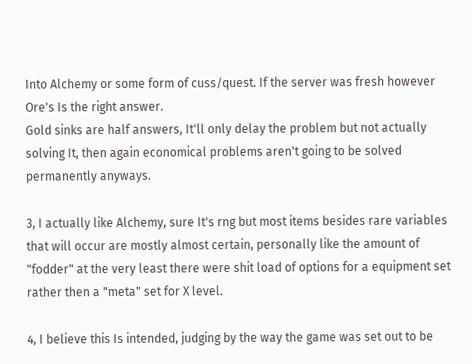Into Alchemy or some form of cuss/quest. If the server was fresh however Ore's Is the right answer.
Gold sinks are half answers, It'll only delay the problem but not actually solving It, then again economical problems aren't going to be solved permanently anyways.

3, I actually like Alchemy, sure It's rng but most items besides rare variables that will occur are mostly almost certain, personally like the amount of "fodder" at the very least there were shit load of options for a equipment set rather then a "meta" set for X level.

4, I believe this Is intended, judging by the way the game was set out to be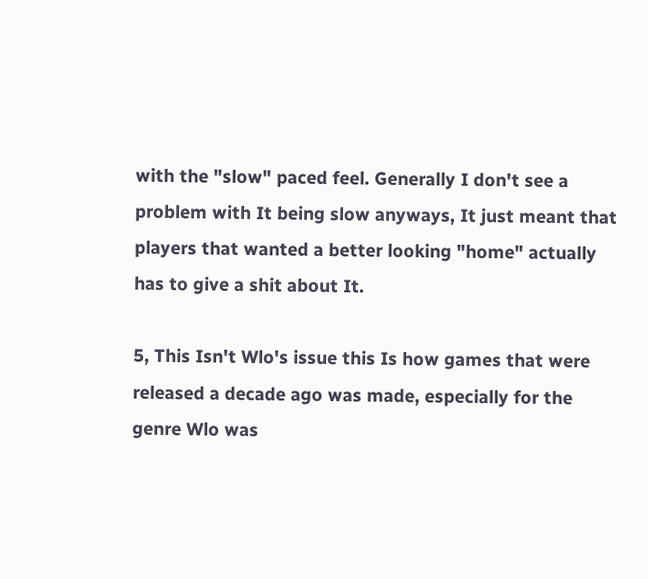with the "slow" paced feel. Generally I don't see a problem with It being slow anyways, It just meant that players that wanted a better looking "home" actually has to give a shit about It.

5, This Isn't Wlo's issue this Is how games that were released a decade ago was made, especially for the genre Wlo was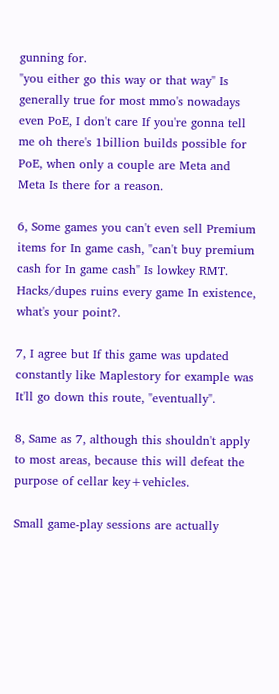gunning for.
"you either go this way or that way" Is generally true for most mmo's nowadays even PoE, I don't care If you're gonna tell me oh there's 1billion builds possible for PoE, when only a couple are Meta and Meta Is there for a reason.

6, Some games you can't even sell Premium items for In game cash, "can't buy premium cash for In game cash" Is lowkey RMT.
Hacks/dupes ruins every game In existence, what's your point?.

7, I agree but If this game was updated constantly like Maplestory for example was It'll go down this route, "eventually".

8, Same as 7, although this shouldn't apply to most areas, because this will defeat the purpose of cellar key+vehicles.

Small game-play sessions are actually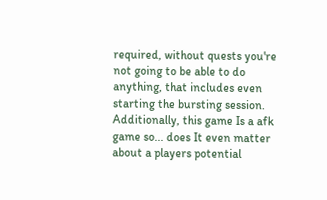required, without quests you're not going to be able to do anything, that includes even starting the bursting session.
Additionally, this game Is a afk game so... does It even matter about a players potential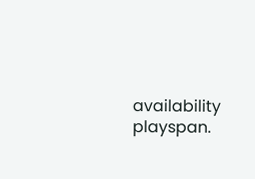availability playspan.